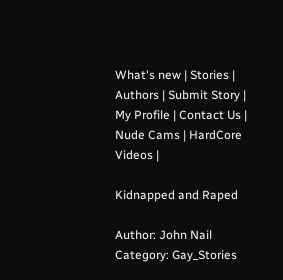What's new | Stories | Authors | Submit Story | My Profile | Contact Us |
Nude Cams | HardCore Videos |

Kidnapped and Raped

Author: John Nail
Category: Gay_Stories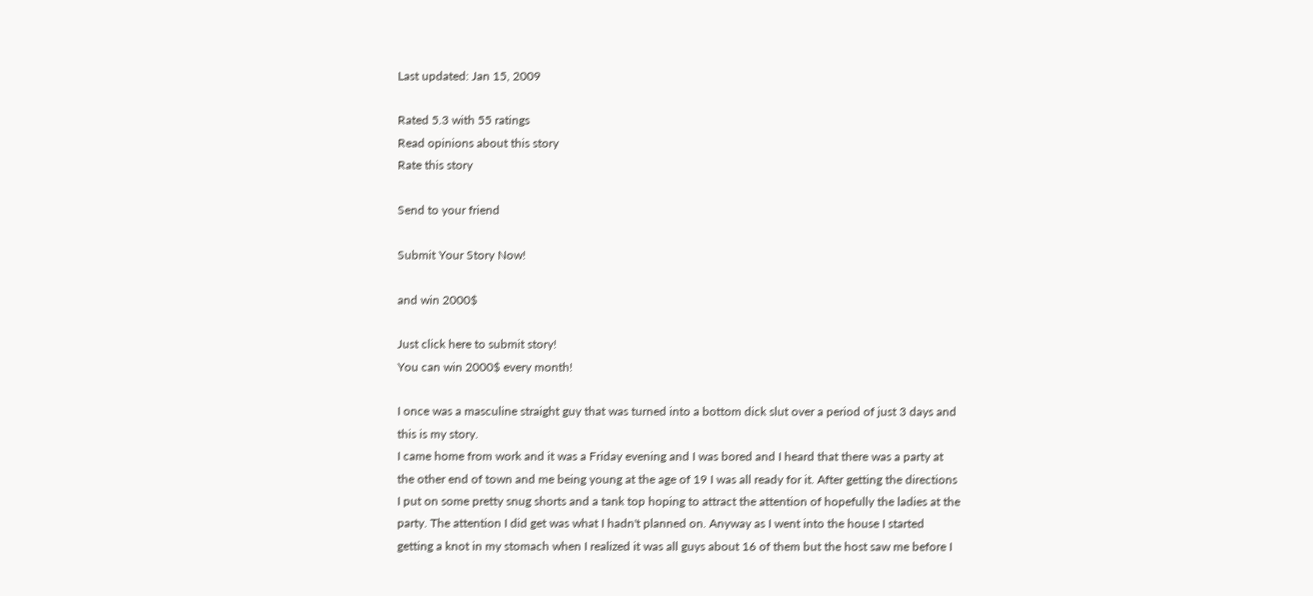Last updated: Jan 15, 2009

Rated 5.3 with 55 ratings
Read opinions about this story
Rate this story

Send to your friend

Submit Your Story Now!

and win 2000$

Just click here to submit story!
You can win 2000$ every month!

I once was a masculine straight guy that was turned into a bottom dick slut over a period of just 3 days and this is my story.
I came home from work and it was a Friday evening and I was bored and I heard that there was a party at the other end of town and me being young at the age of 19 I was all ready for it. After getting the directions I put on some pretty snug shorts and a tank top hoping to attract the attention of hopefully the ladies at the party. The attention I did get was what I hadn't planned on. Anyway as I went into the house I started getting a knot in my stomach when I realized it was all guys about 16 of them but the host saw me before I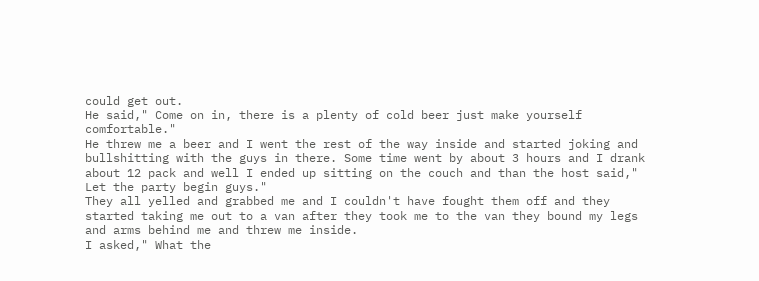could get out.
He said," Come on in, there is a plenty of cold beer just make yourself comfortable."
He threw me a beer and I went the rest of the way inside and started joking and bullshitting with the guys in there. Some time went by about 3 hours and I drank about 12 pack and well I ended up sitting on the couch and than the host said," Let the party begin guys."
They all yelled and grabbed me and I couldn't have fought them off and they started taking me out to a van after they took me to the van they bound my legs and arms behind me and threw me inside.
I asked," What the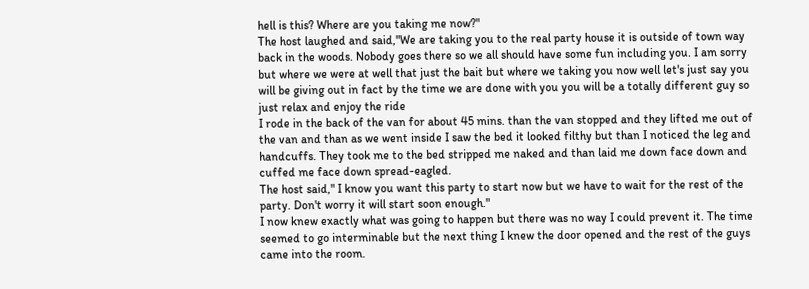hell is this? Where are you taking me now?"
The host laughed and said,"We are taking you to the real party house it is outside of town way back in the woods. Nobody goes there so we all should have some fun including you. I am sorry but where we were at well that just the bait but where we taking you now well let's just say you will be giving out in fact by the time we are done with you you will be a totally different guy so just relax and enjoy the ride
I rode in the back of the van for about 45 mins. than the van stopped and they lifted me out of the van and than as we went inside I saw the bed it looked filthy but than I noticed the leg and handcuffs. They took me to the bed stripped me naked and than laid me down face down and cuffed me face down spread-eagled.
The host said," I know you want this party to start now but we have to wait for the rest of the party. Don't worry it will start soon enough."
I now knew exactly what was going to happen but there was no way I could prevent it. The time seemed to go interminable but the next thing I knew the door opened and the rest of the guys came into the room.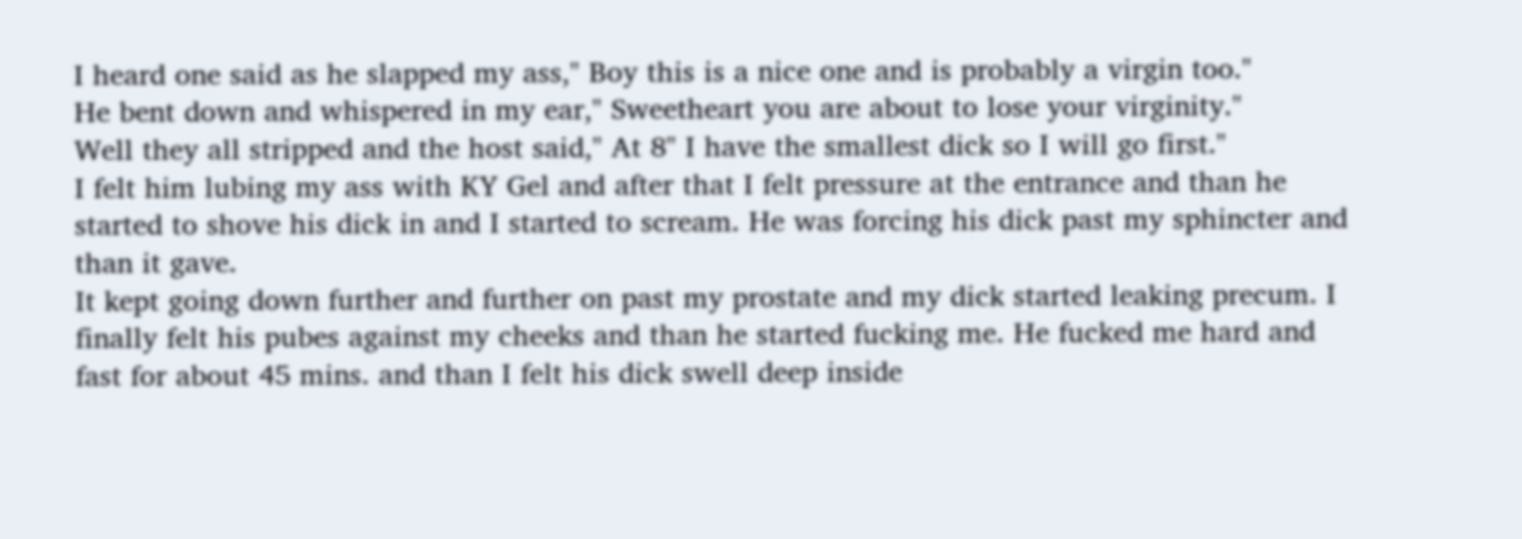I heard one said as he slapped my ass," Boy this is a nice one and is probably a virgin too."
He bent down and whispered in my ear," Sweetheart you are about to lose your virginity."
Well they all stripped and the host said," At 8" I have the smallest dick so I will go first."
I felt him lubing my ass with KY Gel and after that I felt pressure at the entrance and than he started to shove his dick in and I started to scream. He was forcing his dick past my sphincter and than it gave.
It kept going down further and further on past my prostate and my dick started leaking precum. I finally felt his pubes against my cheeks and than he started fucking me. He fucked me hard and fast for about 45 mins. and than I felt his dick swell deep inside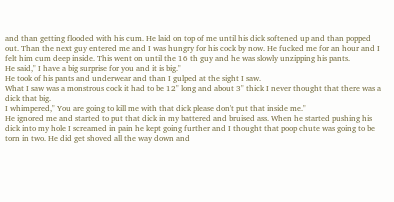and than getting flooded with his cum. He laid on top of me until his dick softened up and than popped out. Than the next guy entered me and I was hungry for his cock by now. He fucked me for an hour and I felt him cum deep inside. This went on until the 16 th guy and he was slowly unzipping his pants.
He said," I have a big surprise for you and it is big."
He took of his pants and underwear and than I gulped at the sight I saw.
What I saw was a monstrous cock it had to be 12" long and about 3" thick I never thought that there was a dick that big.
I whimpered," You are going to kill me with that dick please don't put that inside me."
He ignored me and started to put that dick in my battered and bruised ass. When he started pushing his dick into my hole I screamed in pain he kept going further and I thought that poop chute was going to be torn in two. He did get shoved all the way down and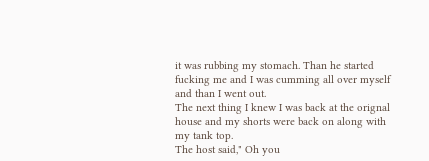it was rubbing my stomach. Than he started fucking me and I was cumming all over myself and than I went out.
The next thing I knew I was back at the orignal house and my shorts were back on along with my tank top.
The host said," Oh you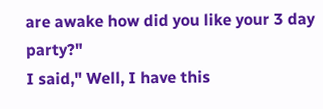are awake how did you like your 3 day party?"
I said," Well, I have this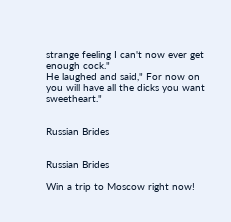strange feeling I can't now ever get enough cock."
He laughed and said," For now on you will have all the dicks you want sweetheart."


Russian Brides


Russian Brides

Win a trip to Moscow right now!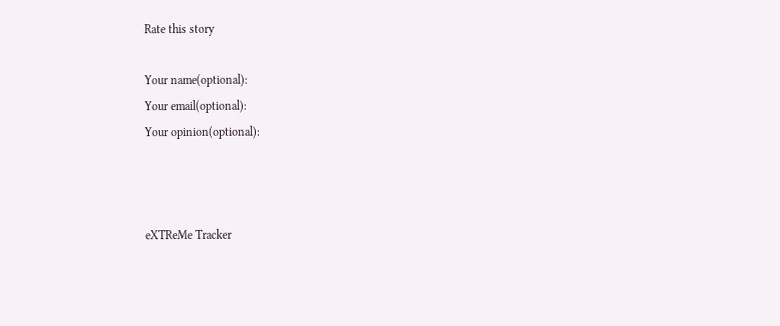Rate this story

Your name(optional):
Your email(optional):
Your opinion(optional):



eXTReMe Tracker